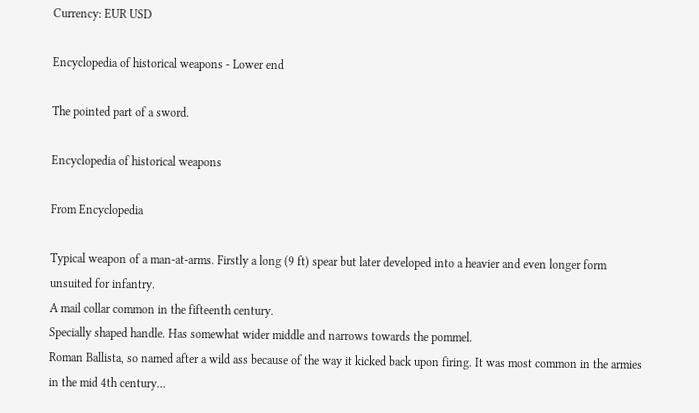Currency: EUR USD

Encyclopedia of historical weapons - Lower end

The pointed part of a sword.

Encyclopedia of historical weapons

From Encyclopedia

Typical weapon of a man-at-arms. Firstly a long (9 ft) spear but later developed into a heavier and even longer form unsuited for infantry.
A mail collar common in the fifteenth century.
Specially shaped handle. Has somewhat wider middle and narrows towards the pommel.
Roman Ballista, so named after a wild ass because of the way it kicked back upon firing. It was most common in the armies in the mid 4th century…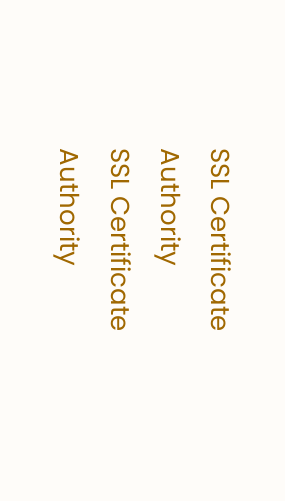SSL Certificate Authority
SSL Certificate Authority